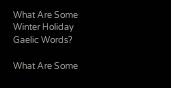What Are Some Winter Holiday Gaelic Words?

What Are Some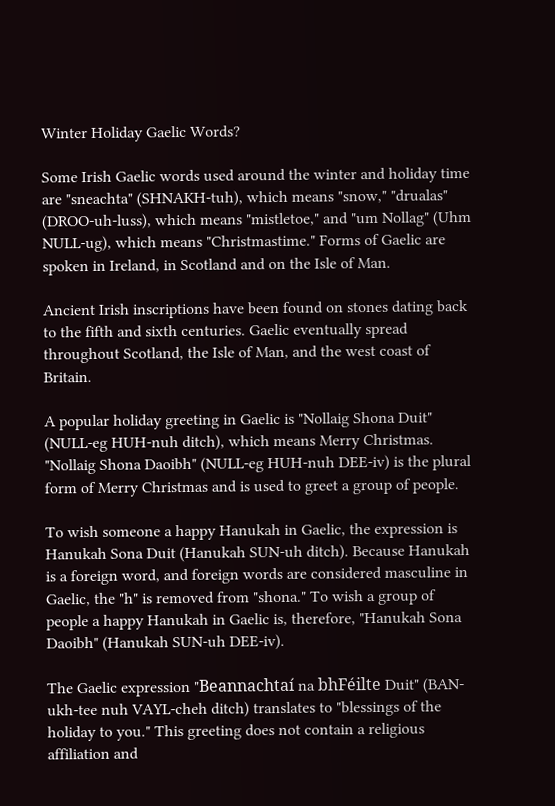Winter Holiday Gaelic Words?

Some Irish Gaelic words used around the winter and holiday time are "sneachta" (SHNAKH-tuh), which means "snow," "drualas" (DROO-uh-luss), which means "mistletoe," and "um Nollag" (Uhm NULL-ug), which means "Christmastime." Forms of Gaelic are spoken in Ireland, in Scotland and on the Isle of Man.

Ancient Irish inscriptions have been found on stones dating back to the fifth and sixth centuries. Gaelic eventually spread throughout Scotland, the Isle of Man, and the west coast of Britain.

A popular holiday greeting in Gaelic is "Nollaig Shona Duit" (NULL-eg HUH-nuh ditch), which means Merry Christmas. "Nollaig Shona Daoibh" (NULL-eg HUH-nuh DEE-iv) is the plural form of Merry Christmas and is used to greet a group of people.

To wish someone a happy Hanukah in Gaelic, the expression is Hanukah Sona Duit (Hanukah SUN-uh ditch). Because Hanukah is a foreign word, and foreign words are considered masculine in Gaelic, the "h" is removed from "shona." To wish a group of people a happy Hanukah in Gaelic is, therefore, "Hanukah Sona Daoibh" (Hanukah SUN-uh DEE-iv).

The Gaelic expression "Beannachtaí na bhFéilte Duit" (BAN-ukh-tee nuh VAYL-cheh ditch) translates to "blessings of the holiday to you." This greeting does not contain a religious affiliation and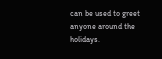can be used to greet anyone around the holidays.